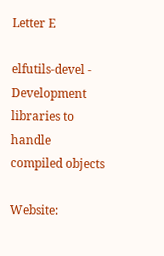Letter E

elfutils-devel - Development libraries to handle compiled objects

Website: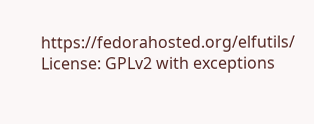https://fedorahosted.org/elfutils/
License: GPLv2 with exceptions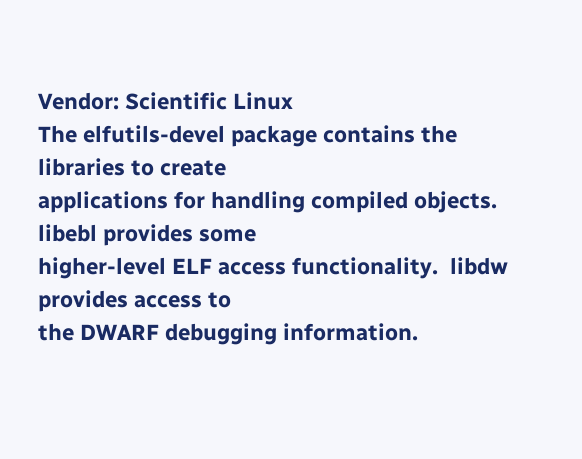Vendor: Scientific Linux
The elfutils-devel package contains the libraries to create
applications for handling compiled objects.  libebl provides some
higher-level ELF access functionality.  libdw provides access to
the DWARF debugging information.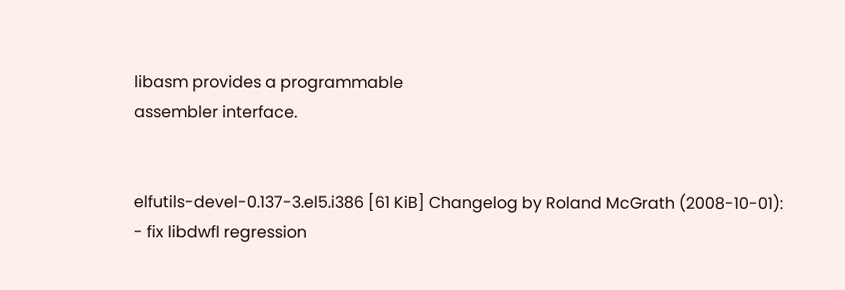libasm provides a programmable
assembler interface.


elfutils-devel-0.137-3.el5.i386 [61 KiB] Changelog by Roland McGrath (2008-10-01):
- fix libdwfl regression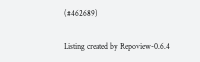(#462689)

Listing created by Repoview-0.6.4